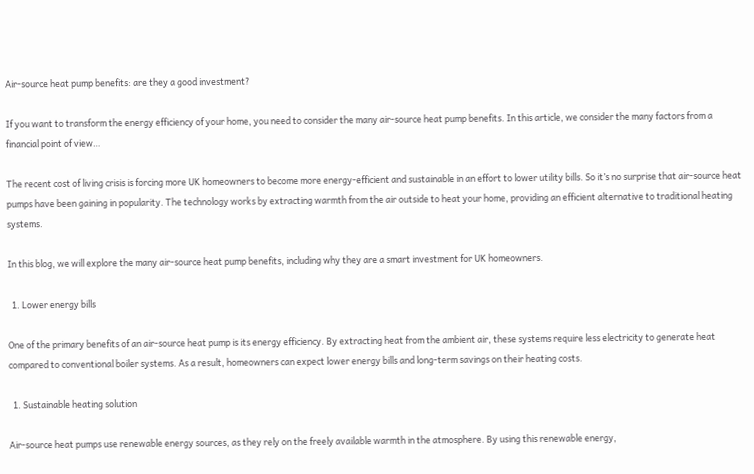Air-source heat pump benefits: are they a good investment?

If you want to transform the energy efficiency of your home, you need to consider the many air-source heat pump benefits. In this article, we consider the many factors from a financial point of view…

The recent cost of living crisis is forcing more UK homeowners to become more energy-efficient and sustainable in an effort to lower utility bills. So it’s no surprise that air-source heat pumps have been gaining in popularity. The technology works by extracting warmth from the air outside to heat your home, providing an efficient alternative to traditional heating systems.

In this blog, we will explore the many air-source heat pump benefits, including why they are a smart investment for UK homeowners.

  1. Lower energy bills

One of the primary benefits of an air-source heat pump is its energy efficiency. By extracting heat from the ambient air, these systems require less electricity to generate heat compared to conventional boiler systems. As a result, homeowners can expect lower energy bills and long-term savings on their heating costs.

  1. Sustainable heating solution

Air-source heat pumps use renewable energy sources, as they rely on the freely available warmth in the atmosphere. By using this renewable energy,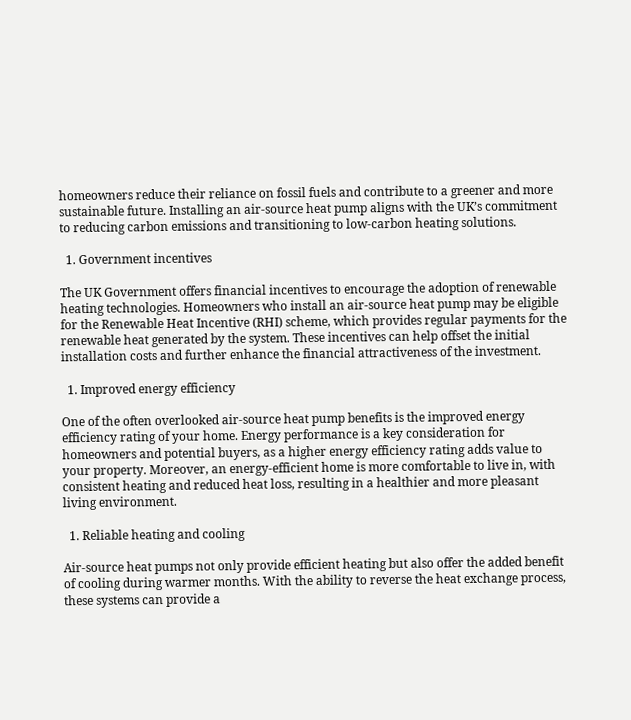homeowners reduce their reliance on fossil fuels and contribute to a greener and more sustainable future. Installing an air-source heat pump aligns with the UK’s commitment to reducing carbon emissions and transitioning to low-carbon heating solutions.

  1. Government incentives

The UK Government offers financial incentives to encourage the adoption of renewable heating technologies. Homeowners who install an air-source heat pump may be eligible for the Renewable Heat Incentive (RHI) scheme, which provides regular payments for the renewable heat generated by the system. These incentives can help offset the initial installation costs and further enhance the financial attractiveness of the investment.

  1. Improved energy efficiency

One of the often overlooked air-source heat pump benefits is the improved energy efficiency rating of your home. Energy performance is a key consideration for homeowners and potential buyers, as a higher energy efficiency rating adds value to your property. Moreover, an energy-efficient home is more comfortable to live in, with consistent heating and reduced heat loss, resulting in a healthier and more pleasant living environment.

  1. Reliable heating and cooling

Air-source heat pumps not only provide efficient heating but also offer the added benefit of cooling during warmer months. With the ability to reverse the heat exchange process, these systems can provide a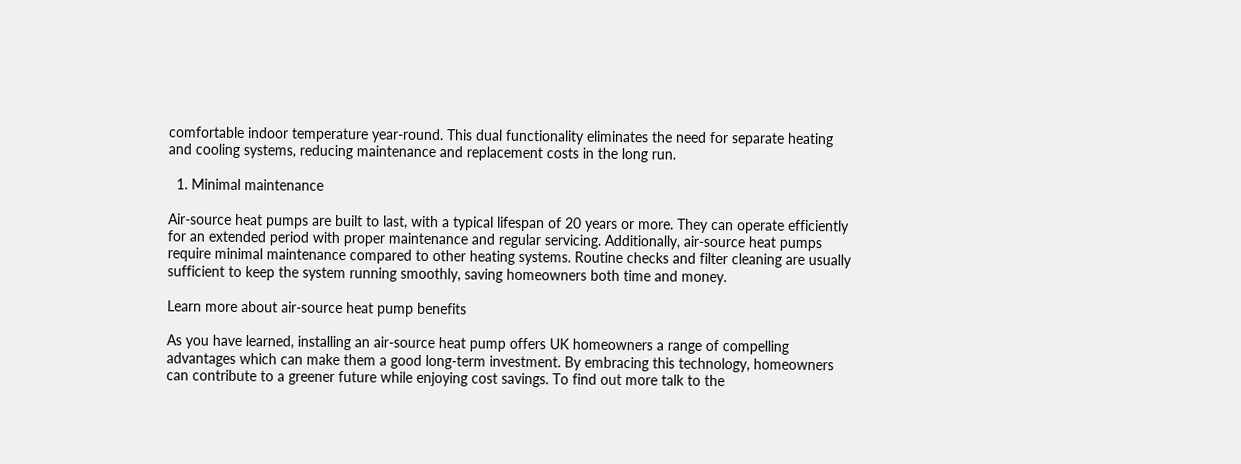comfortable indoor temperature year-round. This dual functionality eliminates the need for separate heating and cooling systems, reducing maintenance and replacement costs in the long run.

  1. Minimal maintenance

Air-source heat pumps are built to last, with a typical lifespan of 20 years or more. They can operate efficiently for an extended period with proper maintenance and regular servicing. Additionally, air-source heat pumps require minimal maintenance compared to other heating systems. Routine checks and filter cleaning are usually sufficient to keep the system running smoothly, saving homeowners both time and money.

Learn more about air-source heat pump benefits

As you have learned, installing an air-source heat pump offers UK homeowners a range of compelling advantages which can make them a good long-term investment. By embracing this technology, homeowners can contribute to a greener future while enjoying cost savings. To find out more talk to the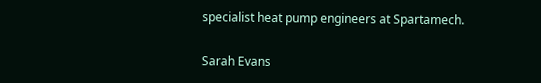specialist heat pump engineers at Spartamech.

Sarah Evans